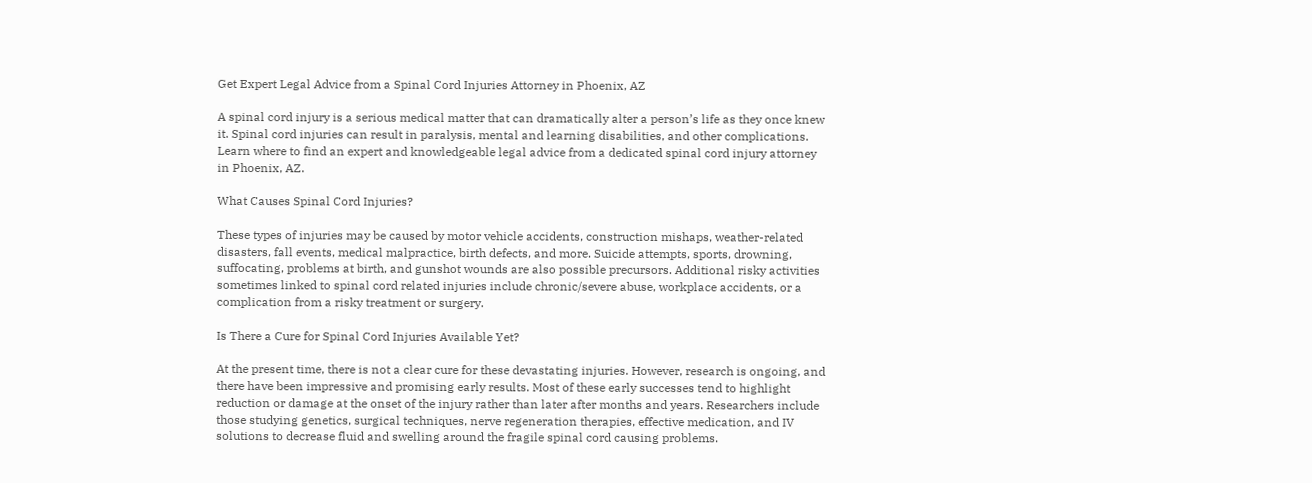Get Expert Legal Advice from a Spinal Cord Injuries Attorney in Phoenix, AZ

A spinal cord injury is a serious medical matter that can dramatically alter a person’s life as they once knew it. Spinal cord injuries can result in paralysis, mental and learning disabilities, and other complications. Learn where to find an expert and knowledgeable legal advice from a dedicated spinal cord injury attorney in Phoenix, AZ.

What Causes Spinal Cord Injuries?

These types of injuries may be caused by motor vehicle accidents, construction mishaps, weather-related disasters, fall events, medical malpractice, birth defects, and more. Suicide attempts, sports, drowning, suffocating, problems at birth, and gunshot wounds are also possible precursors. Additional risky activities sometimes linked to spinal cord related injuries include chronic/severe abuse, workplace accidents, or a complication from a risky treatment or surgery.

Is There a Cure for Spinal Cord Injuries Available Yet?

At the present time, there is not a clear cure for these devastating injuries. However, research is ongoing, and there have been impressive and promising early results. Most of these early successes tend to highlight reduction or damage at the onset of the injury rather than later after months and years. Researchers include those studying genetics, surgical techniques, nerve regeneration therapies, effective medication, and IV solutions to decrease fluid and swelling around the fragile spinal cord causing problems.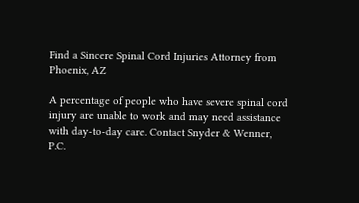Find a Sincere Spinal Cord Injuries Attorney from Phoenix, AZ

A percentage of people who have severe spinal cord injury are unable to work and may need assistance with day-to-day care. Contact Snyder & Wenner, P.C.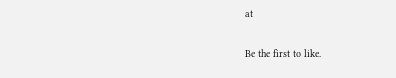at

Be the first to like.